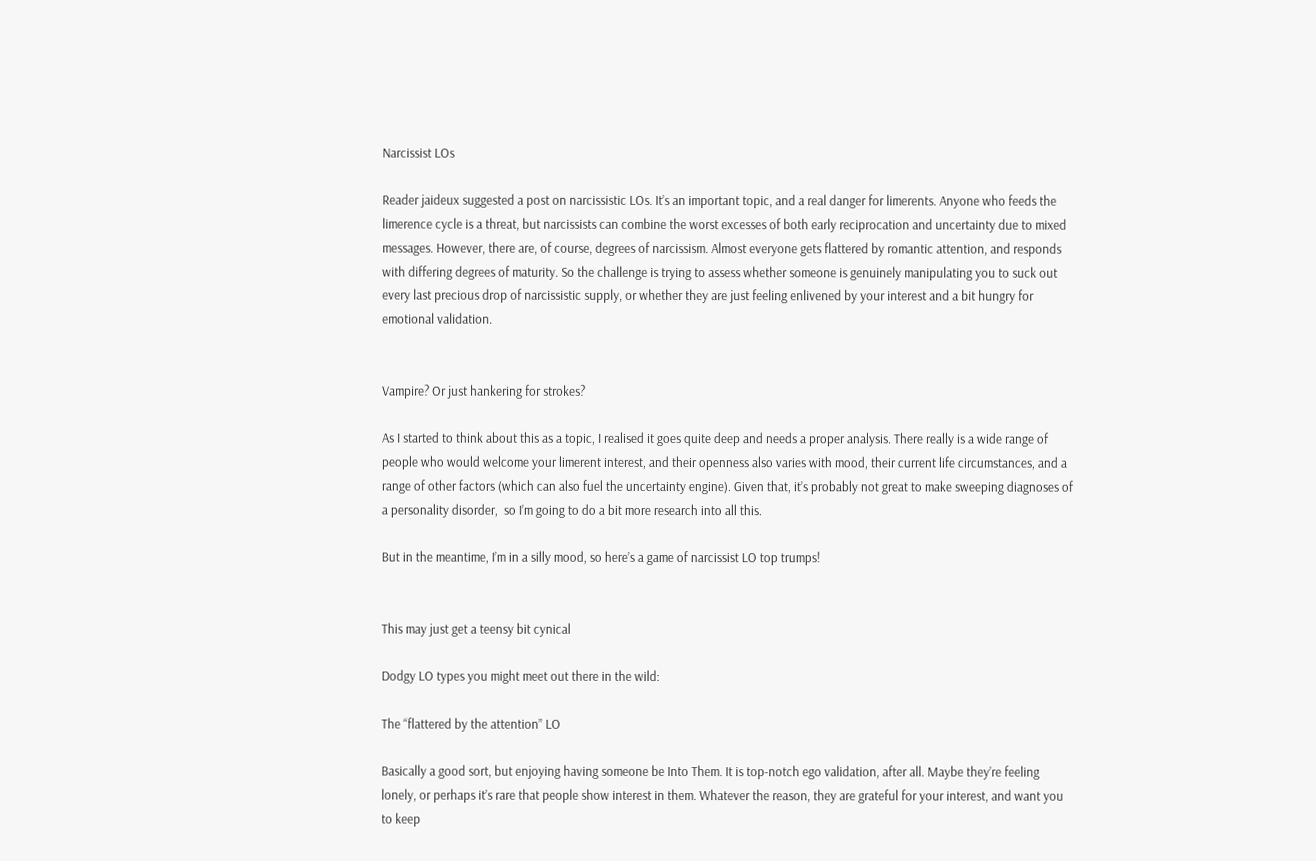Narcissist LOs

Reader jaideux suggested a post on narcissistic LOs. It’s an important topic, and a real danger for limerents. Anyone who feeds the limerence cycle is a threat, but narcissists can combine the worst excesses of both early reciprocation and uncertainty due to mixed messages. However, there are, of course, degrees of narcissism. Almost everyone gets flattered by romantic attention, and responds with differing degrees of maturity. So the challenge is trying to assess whether someone is genuinely manipulating you to suck out every last precious drop of narcissistic supply, or whether they are just feeling enlivened by your interest and a bit hungry for emotional validation.


Vampire? Or just hankering for strokes?

As I started to think about this as a topic, I realised it goes quite deep and needs a proper analysis. There really is a wide range of people who would welcome your limerent interest, and their openness also varies with mood, their current life circumstances, and a range of other factors (which can also fuel the uncertainty engine). Given that, it’s probably not great to make sweeping diagnoses of a personality disorder,  so I’m going to do a bit more research into all this.

But in the meantime, I’m in a silly mood, so here’s a game of narcissist LO top trumps!


This may just get a teensy bit cynical

Dodgy LO types you might meet out there in the wild:

The “flattered by the attention” LO

Basically a good sort, but enjoying having someone be Into Them. It is top-notch ego validation, after all. Maybe they’re feeling lonely, or perhaps it’s rare that people show interest in them. Whatever the reason, they are grateful for your interest, and want you to keep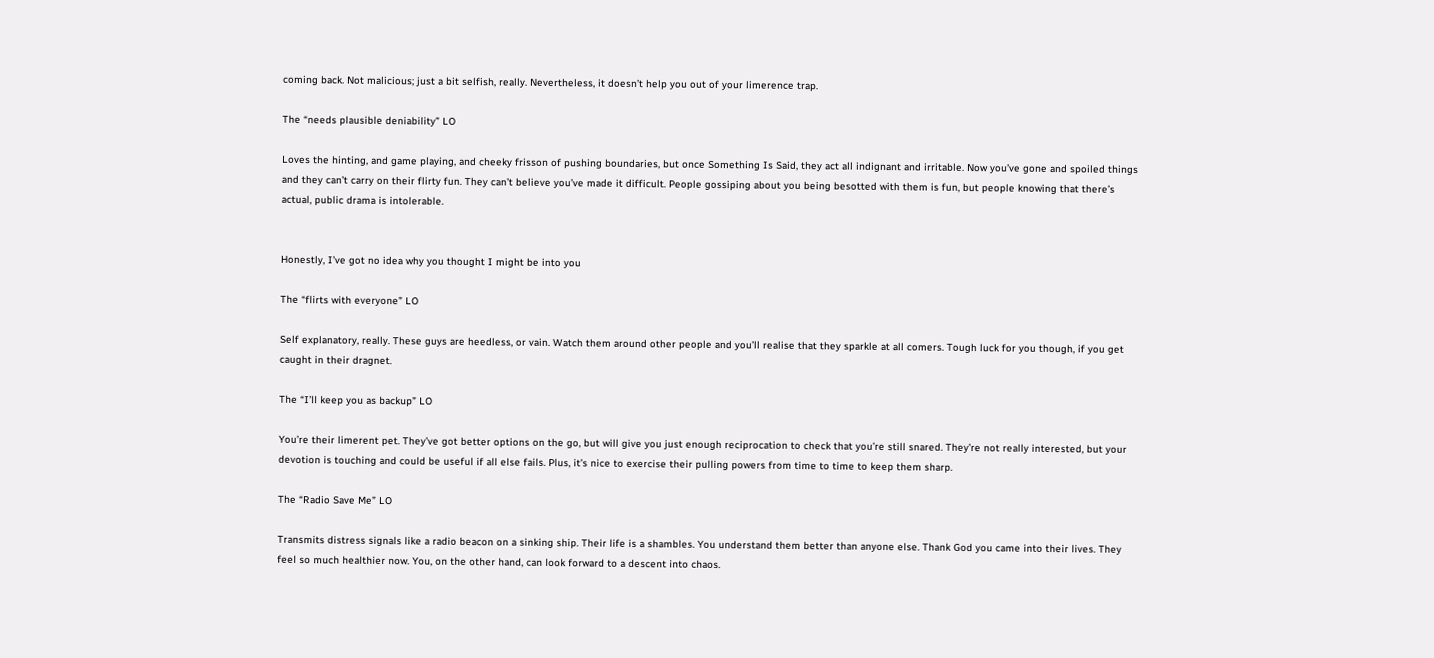coming back. Not malicious; just a bit selfish, really. Nevertheless, it doesn’t help you out of your limerence trap.

The “needs plausible deniability” LO

Loves the hinting, and game playing, and cheeky frisson of pushing boundaries, but once Something Is Said, they act all indignant and irritable. Now you’ve gone and spoiled things and they can’t carry on their flirty fun. They can’t believe you’ve made it difficult. People gossiping about you being besotted with them is fun, but people knowing that there’s actual, public drama is intolerable.


Honestly, I’ve got no idea why you thought I might be into you

The “flirts with everyone” LO

Self explanatory, really. These guys are heedless, or vain. Watch them around other people and you’ll realise that they sparkle at all comers. Tough luck for you though, if you get caught in their dragnet.

The “I’ll keep you as backup” LO

You’re their limerent pet. They’ve got better options on the go, but will give you just enough reciprocation to check that you’re still snared. They’re not really interested, but your devotion is touching and could be useful if all else fails. Plus, it’s nice to exercise their pulling powers from time to time to keep them sharp.

The “Radio Save Me” LO

Transmits distress signals like a radio beacon on a sinking ship. Their life is a shambles. You understand them better than anyone else. Thank God you came into their lives. They feel so much healthier now. You, on the other hand, can look forward to a descent into chaos.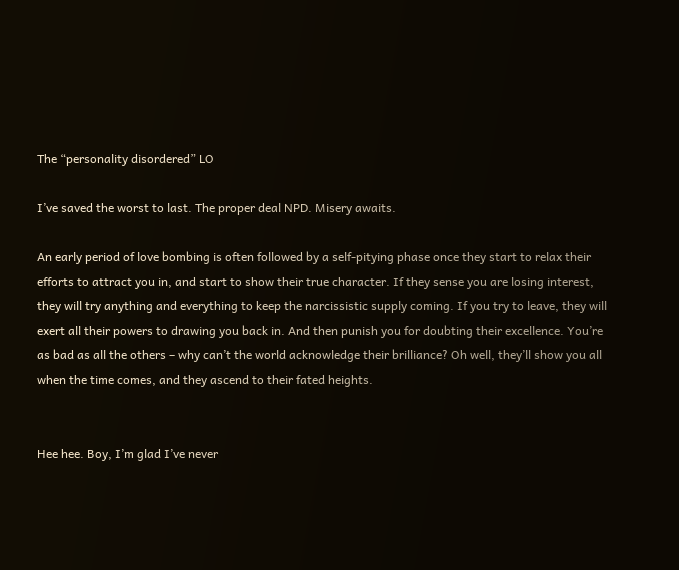The “personality disordered” LO

I’ve saved the worst to last. The proper deal NPD. Misery awaits.

An early period of love bombing is often followed by a self-pitying phase once they start to relax their efforts to attract you in, and start to show their true character. If they sense you are losing interest, they will try anything and everything to keep the narcissistic supply coming. If you try to leave, they will exert all their powers to drawing you back in. And then punish you for doubting their excellence. You’re as bad as all the others – why can’t the world acknowledge their brilliance? Oh well, they’ll show you all when the time comes, and they ascend to their fated heights.


Hee hee. Boy, I’m glad I’ve never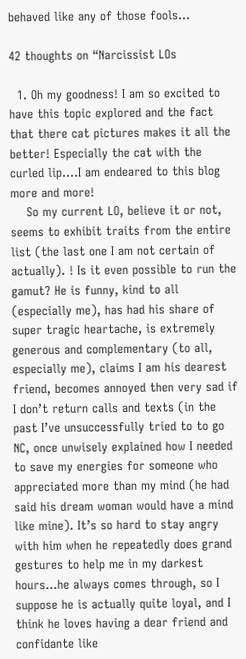behaved like any of those fools…

42 thoughts on “Narcissist LOs

  1. Oh my goodness! I am so excited to have this topic explored and the fact that there cat pictures makes it all the better! Especially the cat with the curled lip….I am endeared to this blog more and more!
    So my current LO, believe it or not, seems to exhibit traits from the entire list (the last one I am not certain of actually). ! Is it even possible to run the gamut? He is funny, kind to all (especially me), has had his share of super tragic heartache, is extremely generous and complementary (to all, especially me), claims I am his dearest friend, becomes annoyed then very sad if I don’t return calls and texts (in the past I’ve unsuccessfully tried to to go NC, once unwisely explained how I needed to save my energies for someone who appreciated more than my mind (he had said his dream woman would have a mind like mine). It’s so hard to stay angry with him when he repeatedly does grand gestures to help me in my darkest hours…he always comes through, so I suppose he is actually quite loyal, and I think he loves having a dear friend and confidante like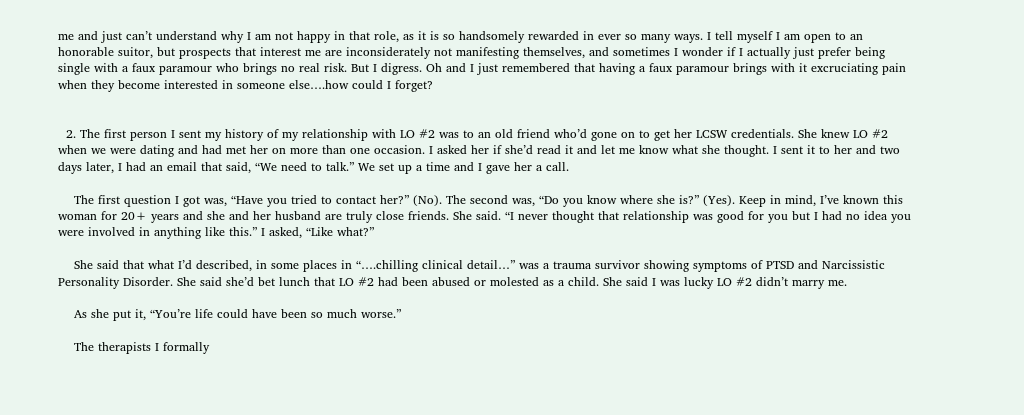me and just can’t understand why I am not happy in that role, as it is so handsomely rewarded in ever so many ways. I tell myself I am open to an honorable suitor, but prospects that interest me are inconsiderately not manifesting themselves, and sometimes I wonder if I actually just prefer being single with a faux paramour who brings no real risk. But I digress. Oh and I just remembered that having a faux paramour brings with it excruciating pain when they become interested in someone else….how could I forget?


  2. The first person I sent my history of my relationship with LO #2 was to an old friend who’d gone on to get her LCSW credentials. She knew LO #2 when we were dating and had met her on more than one occasion. I asked her if she’d read it and let me know what she thought. I sent it to her and two days later, I had an email that said, “We need to talk.” We set up a time and I gave her a call.

    The first question I got was, “Have you tried to contact her?” (No). The second was, “Do you know where she is?” (Yes). Keep in mind, I’ve known this woman for 20+ years and she and her husband are truly close friends. She said. “I never thought that relationship was good for you but I had no idea you were involved in anything like this.” I asked, “Like what?”

    She said that what I’d described, in some places in “….chilling clinical detail…” was a trauma survivor showing symptoms of PTSD and Narcissistic Personality Disorder. She said she’d bet lunch that LO #2 had been abused or molested as a child. She said I was lucky LO #2 didn’t marry me.

    As she put it, “You’re life could have been so much worse.”

    The therapists I formally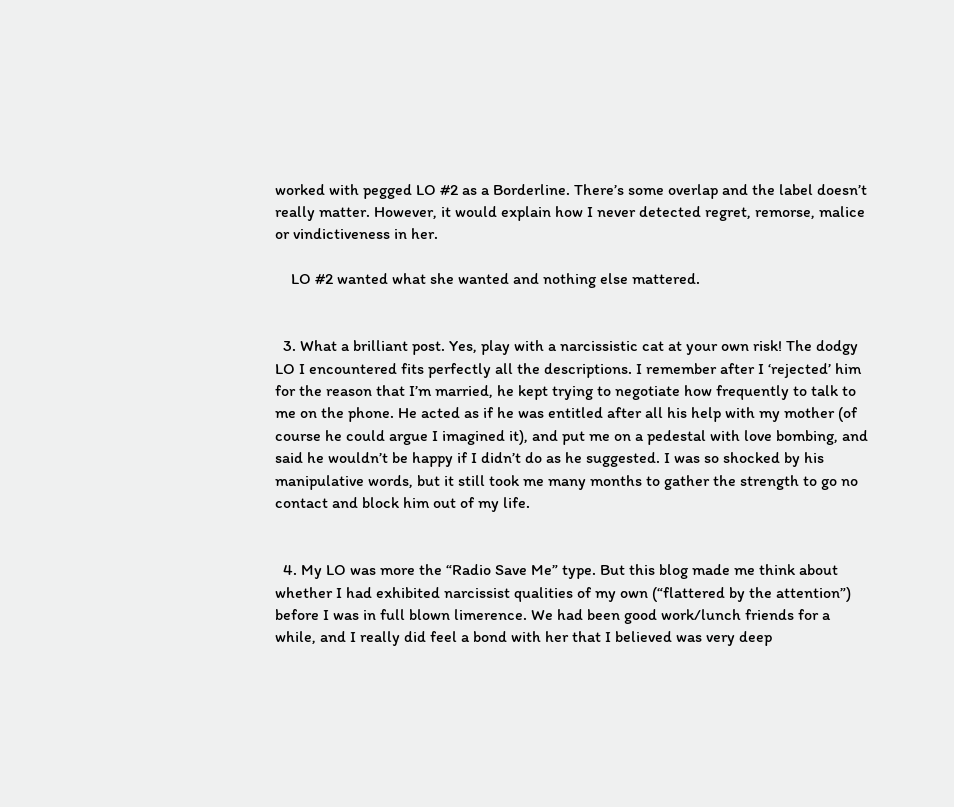worked with pegged LO #2 as a Borderline. There’s some overlap and the label doesn’t really matter. However, it would explain how I never detected regret, remorse, malice or vindictiveness in her.

    LO #2 wanted what she wanted and nothing else mattered.


  3. What a brilliant post. Yes, play with a narcissistic cat at your own risk! The dodgy LO I encountered fits perfectly all the descriptions. I remember after I ‘rejected’ him for the reason that I’m married, he kept trying to negotiate how frequently to talk to me on the phone. He acted as if he was entitled after all his help with my mother (of course he could argue I imagined it), and put me on a pedestal with love bombing, and said he wouldn’t be happy if I didn’t do as he suggested. I was so shocked by his manipulative words, but it still took me many months to gather the strength to go no contact and block him out of my life.


  4. My LO was more the “Radio Save Me” type. But this blog made me think about whether I had exhibited narcissist qualities of my own (“flattered by the attention”) before I was in full blown limerence. We had been good work/lunch friends for a while, and I really did feel a bond with her that I believed was very deep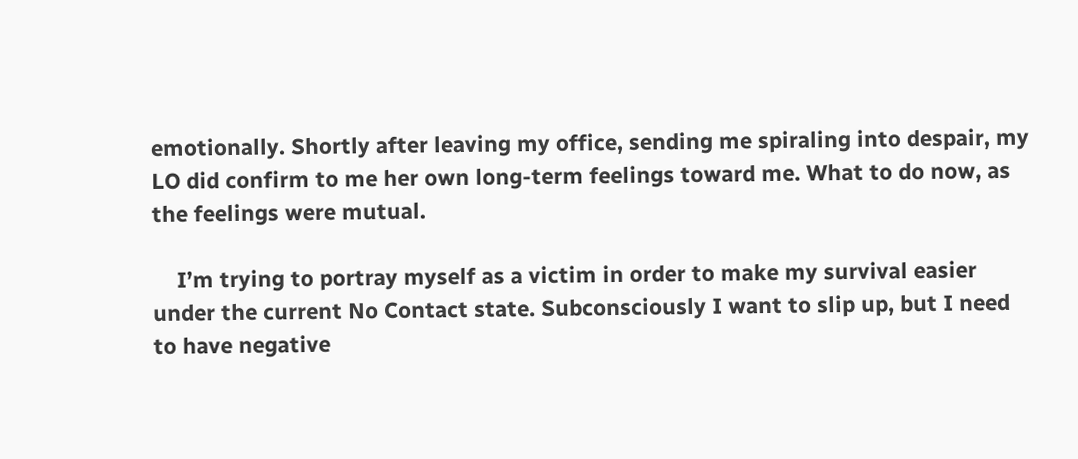emotionally. Shortly after leaving my office, sending me spiraling into despair, my LO did confirm to me her own long-term feelings toward me. What to do now, as the feelings were mutual.

    I’m trying to portray myself as a victim in order to make my survival easier under the current No Contact state. Subconsciously I want to slip up, but I need to have negative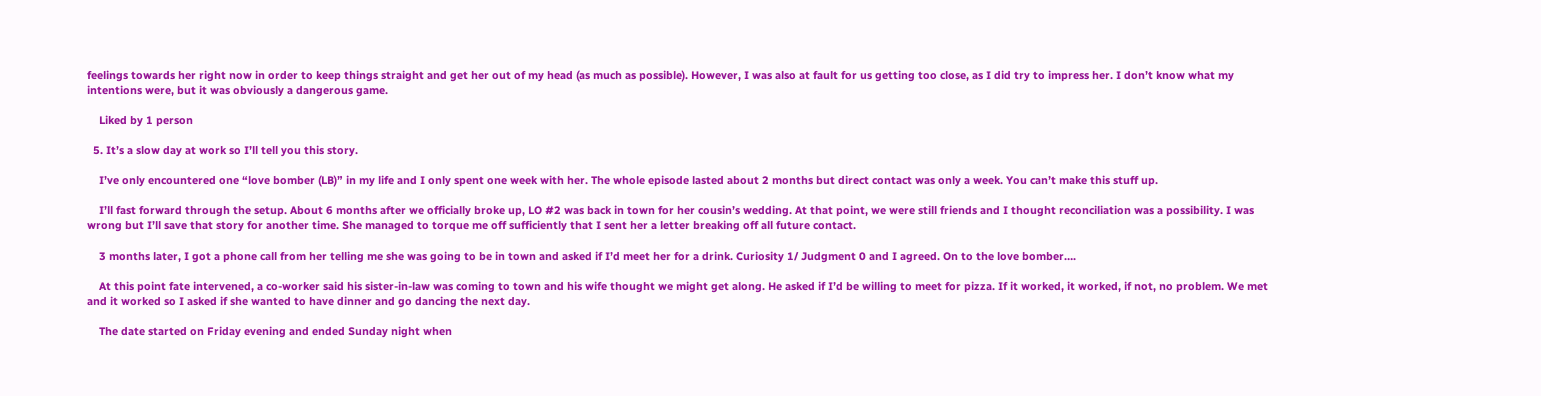feelings towards her right now in order to keep things straight and get her out of my head (as much as possible). However, I was also at fault for us getting too close, as I did try to impress her. I don’t know what my intentions were, but it was obviously a dangerous game.

    Liked by 1 person

  5. It’s a slow day at work so I’ll tell you this story.

    I’ve only encountered one “love bomber (LB)” in my life and I only spent one week with her. The whole episode lasted about 2 months but direct contact was only a week. You can’t make this stuff up.

    I’ll fast forward through the setup. About 6 months after we officially broke up, LO #2 was back in town for her cousin’s wedding. At that point, we were still friends and I thought reconciliation was a possibility. I was wrong but I’ll save that story for another time. She managed to torque me off sufficiently that I sent her a letter breaking off all future contact.

    3 months later, I got a phone call from her telling me she was going to be in town and asked if I’d meet her for a drink. Curiosity 1/ Judgment 0 and I agreed. On to the love bomber….

    At this point fate intervened, a co-worker said his sister-in-law was coming to town and his wife thought we might get along. He asked if I’d be willing to meet for pizza. If it worked, it worked, if not, no problem. We met and it worked so I asked if she wanted to have dinner and go dancing the next day.

    The date started on Friday evening and ended Sunday night when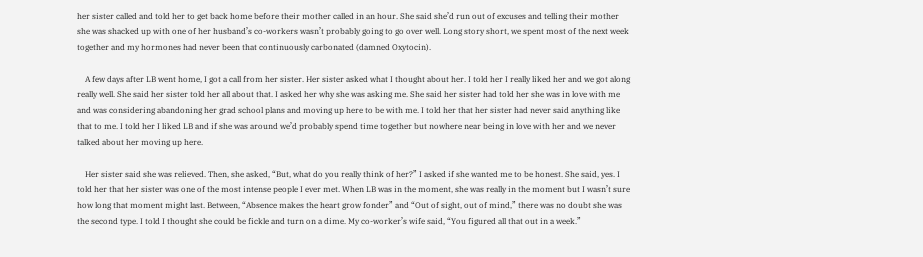her sister called and told her to get back home before their mother called in an hour. She said she’d run out of excuses and telling their mother she was shacked up with one of her husband’s co-workers wasn’t probably going to go over well. Long story short, we spent most of the next week together and my hormones had never been that continuously carbonated (damned Oxytocin).

    A few days after LB went home, I got a call from her sister. Her sister asked what I thought about her. I told her I really liked her and we got along really well. She said her sister told her all about that. I asked her why she was asking me. She said her sister had told her she was in love with me and was considering abandoning her grad school plans and moving up here to be with me. I told her that her sister had never said anything like that to me. I told her I liked LB and if she was around we’d probably spend time together but nowhere near being in love with her and we never talked about her moving up here.

    Her sister said she was relieved. Then, she asked, “But, what do you really think of her?” I asked if she wanted me to be honest. She said, yes. I told her that her sister was one of the most intense people I ever met. When LB was in the moment, she was really in the moment but I wasn’t sure how long that moment might last. Between, “Absence makes the heart grow fonder” and “Out of sight, out of mind,” there was no doubt she was the second type. I told I thought she could be fickle and turn on a dime. My co-worker’s wife said, “You figured all that out in a week.”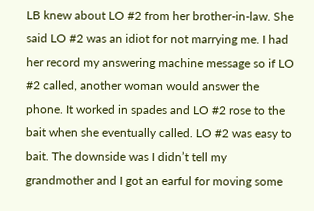LB knew about LO #2 from her brother-in-law. She said LO #2 was an idiot for not marrying me. I had her record my answering machine message so if LO #2 called, another woman would answer the phone. It worked in spades and LO #2 rose to the bait when she eventually called. LO #2 was easy to bait. The downside was I didn’t tell my grandmother and I got an earful for moving some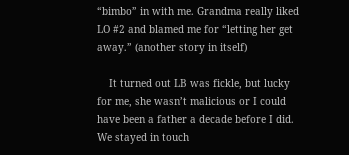“bimbo” in with me. Grandma really liked LO #2 and blamed me for “letting her get away.” (another story in itself)

    It turned out LB was fickle, but lucky for me, she wasn’t malicious or I could have been a father a decade before I did. We stayed in touch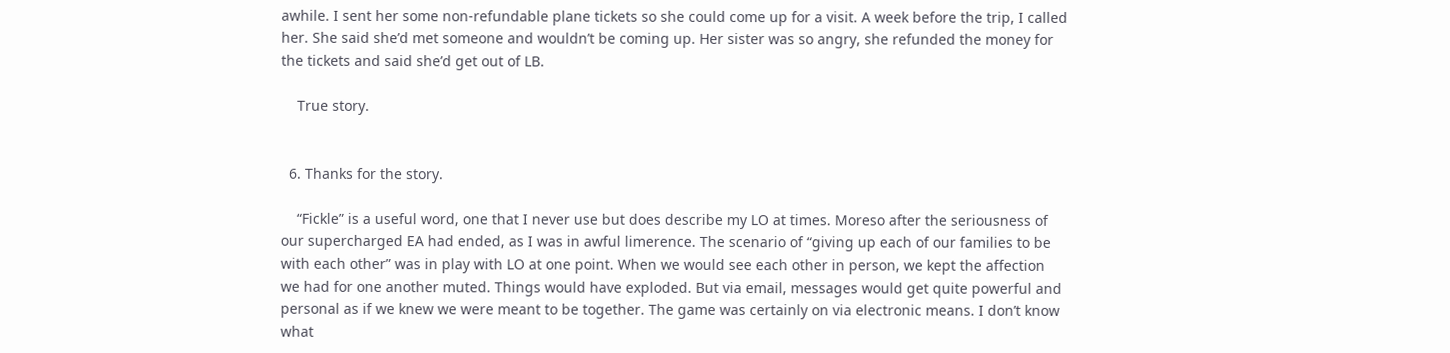awhile. I sent her some non-refundable plane tickets so she could come up for a visit. A week before the trip, I called her. She said she’d met someone and wouldn’t be coming up. Her sister was so angry, she refunded the money for the tickets and said she’d get out of LB.

    True story.


  6. Thanks for the story.

    “Fickle” is a useful word, one that I never use but does describe my LO at times. Moreso after the seriousness of our supercharged EA had ended, as I was in awful limerence. The scenario of “giving up each of our families to be with each other” was in play with LO at one point. When we would see each other in person, we kept the affection we had for one another muted. Things would have exploded. But via email, messages would get quite powerful and personal as if we knew we were meant to be together. The game was certainly on via electronic means. I don’t know what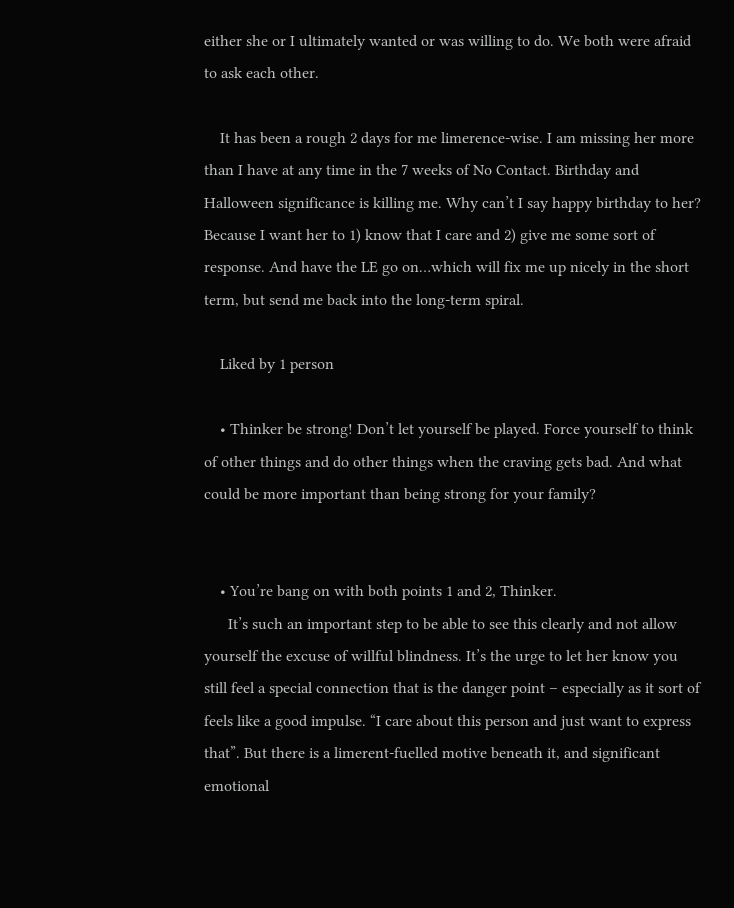either she or I ultimately wanted or was willing to do. We both were afraid to ask each other.

    It has been a rough 2 days for me limerence-wise. I am missing her more than I have at any time in the 7 weeks of No Contact. Birthday and Halloween significance is killing me. Why can’t I say happy birthday to her? Because I want her to 1) know that I care and 2) give me some sort of response. And have the LE go on…which will fix me up nicely in the short term, but send me back into the long-term spiral.

    Liked by 1 person

    • Thinker be strong! Don’t let yourself be played. Force yourself to think of other things and do other things when the craving gets bad. And what could be more important than being strong for your family?


    • You’re bang on with both points 1 and 2, Thinker.
      It’s such an important step to be able to see this clearly and not allow yourself the excuse of willful blindness. It’s the urge to let her know you still feel a special connection that is the danger point – especially as it sort of feels like a good impulse. “I care about this person and just want to express that”. But there is a limerent-fuelled motive beneath it, and significant emotional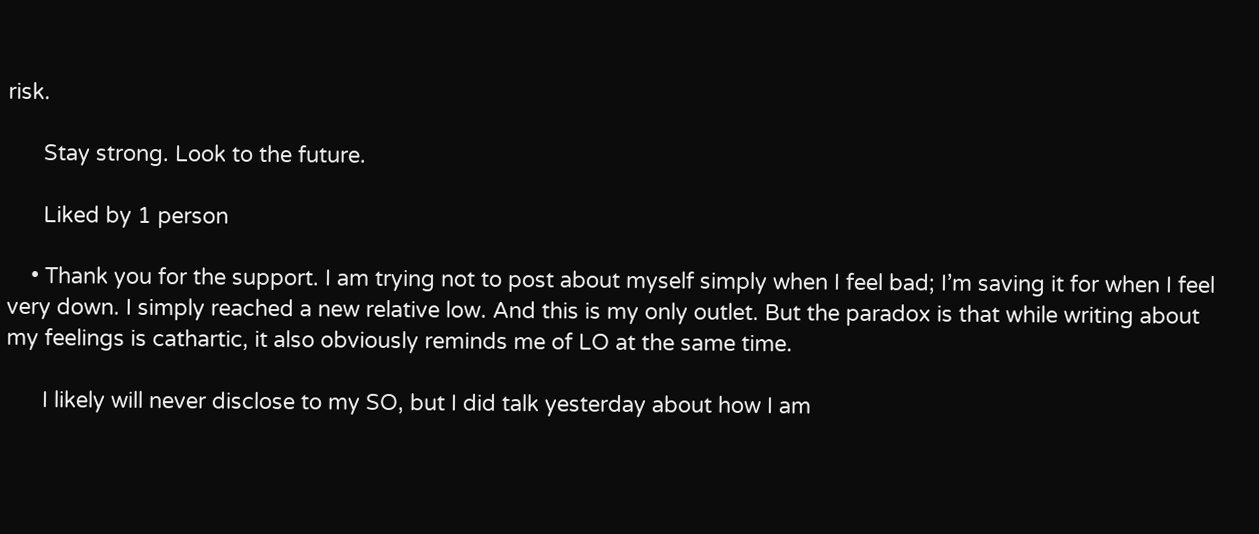risk.

      Stay strong. Look to the future.

      Liked by 1 person

    • Thank you for the support. I am trying not to post about myself simply when I feel bad; I’m saving it for when I feel very down. I simply reached a new relative low. And this is my only outlet. But the paradox is that while writing about my feelings is cathartic, it also obviously reminds me of LO at the same time.

      I likely will never disclose to my SO, but I did talk yesterday about how I am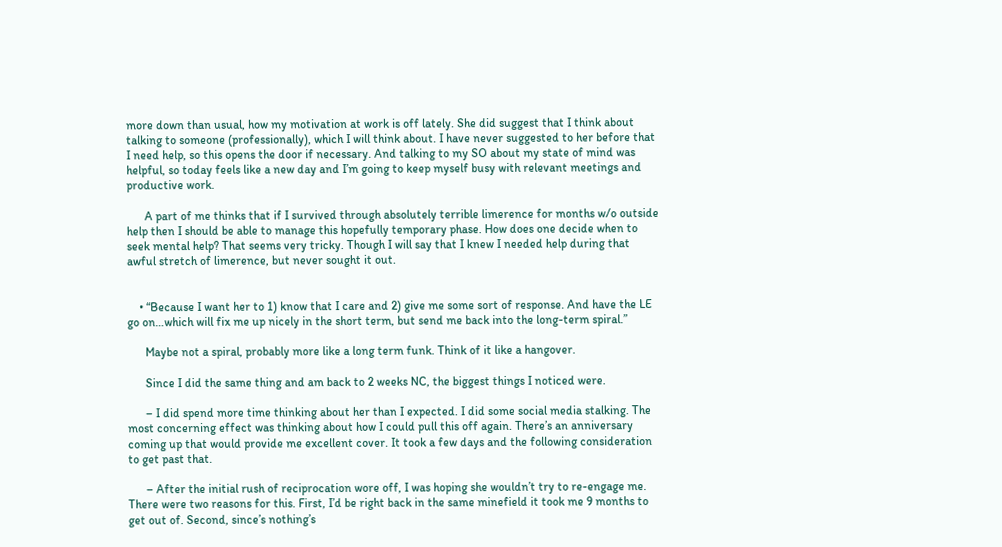more down than usual, how my motivation at work is off lately. She did suggest that I think about talking to someone (professionally), which I will think about. I have never suggested to her before that I need help, so this opens the door if necessary. And talking to my SO about my state of mind was helpful, so today feels like a new day and I’m going to keep myself busy with relevant meetings and productive work.

      A part of me thinks that if I survived through absolutely terrible limerence for months w/o outside help then I should be able to manage this hopefully temporary phase. How does one decide when to seek mental help? That seems very tricky. Though I will say that I knew I needed help during that awful stretch of limerence, but never sought it out.


    • “Because I want her to 1) know that I care and 2) give me some sort of response. And have the LE go on…which will fix me up nicely in the short term, but send me back into the long-term spiral.”

      Maybe not a spiral, probably more like a long term funk. Think of it like a hangover.

      Since I did the same thing and am back to 2 weeks NC, the biggest things I noticed were.

      – I did spend more time thinking about her than I expected. I did some social media stalking. The most concerning effect was thinking about how I could pull this off again. There’s an anniversary coming up that would provide me excellent cover. It took a few days and the following consideration to get past that.

      – After the initial rush of reciprocation wore off, I was hoping she wouldn’t try to re-engage me. There were two reasons for this. First, I’d be right back in the same minefield it took me 9 months to get out of. Second, since’s nothing’s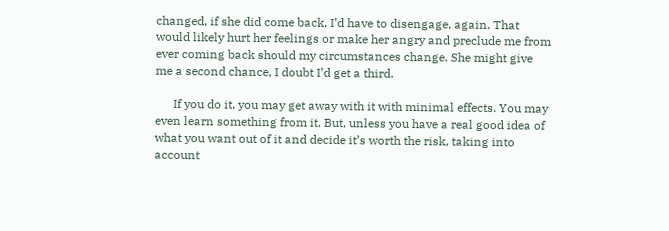changed, if she did come back, I’d have to disengage, again. That would likely hurt her feelings or make her angry and preclude me from ever coming back should my circumstances change. She might give me a second chance, I doubt I’d get a third.

      If you do it, you may get away with it with minimal effects. You may even learn something from it. But, unless you have a real good idea of what you want out of it and decide it’s worth the risk, taking into account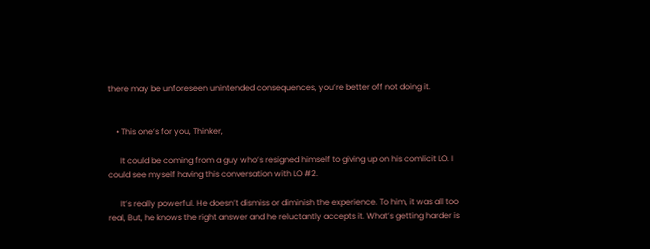there may be unforeseen unintended consequences, you’re better off not doing it.


    • This one’s for you, Thinker,

      It could be coming from a guy who’s resigned himself to giving up on his comlicit LO. I could see myself having this conversation with LO #2.

      It’s really powerful. He doesn’t dismiss or diminish the experience. To him, it was all too real, But, he knows the right answer and he reluctantly accepts it. What’s getting harder is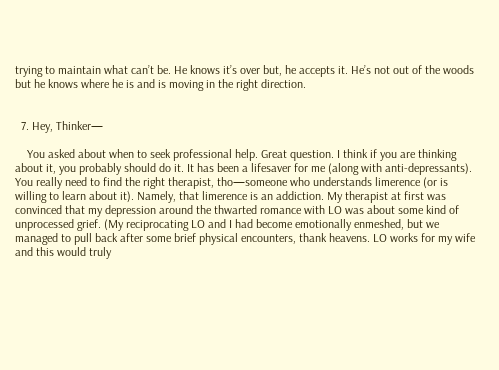trying to maintain what can’t be. He knows it’s over but, he accepts it. He’s not out of the woods but he knows where he is and is moving in the right direction.


  7. Hey, Thinker—

    You asked about when to seek professional help. Great question. I think if you are thinking about it, you probably should do it. It has been a lifesaver for me (along with anti-depressants). You really need to find the right therapist, tho—someone who understands limerence (or is willing to learn about it). Namely, that limerence is an addiction. My therapist at first was convinced that my depression around the thwarted romance with LO was about some kind of unprocessed grief. (My reciprocating LO and I had become emotionally enmeshed, but we managed to pull back after some brief physical encounters, thank heavens. LO works for my wife and this would truly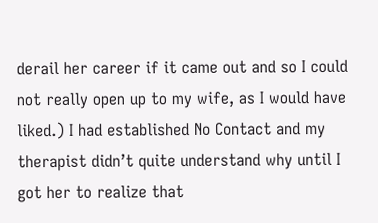derail her career if it came out and so I could not really open up to my wife, as I would have liked.) I had established No Contact and my therapist didn’t quite understand why until I got her to realize that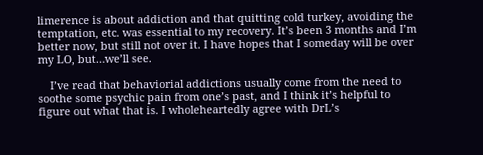limerence is about addiction and that quitting cold turkey, avoiding the temptation, etc. was essential to my recovery. It’s been 3 months and I’m better now, but still not over it. I have hopes that I someday will be over my LO, but…we’ll see.

    I’ve read that behaviorial addictions usually come from the need to soothe some psychic pain from one’s past, and I think it’s helpful to figure out what that is. I wholeheartedly agree with DrL’s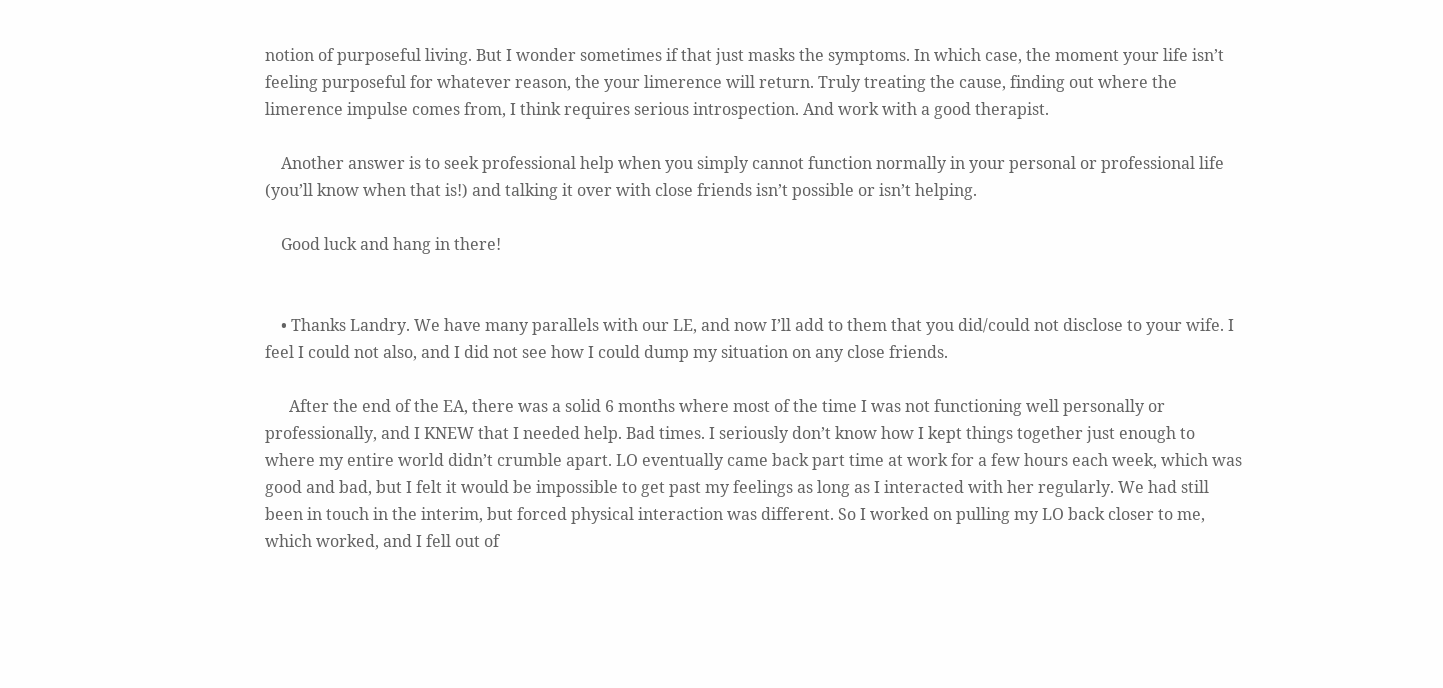notion of purposeful living. But I wonder sometimes if that just masks the symptoms. In which case, the moment your life isn’t feeling purposeful for whatever reason, the your limerence will return. Truly treating the cause, finding out where the limerence impulse comes from, I think requires serious introspection. And work with a good therapist.

    Another answer is to seek professional help when you simply cannot function normally in your personal or professional life (you’ll know when that is!) and talking it over with close friends isn’t possible or isn’t helping.

    Good luck and hang in there!


    • Thanks Landry. We have many parallels with our LE, and now I’ll add to them that you did/could not disclose to your wife. I feel I could not also, and I did not see how I could dump my situation on any close friends.

      After the end of the EA, there was a solid 6 months where most of the time I was not functioning well personally or professionally, and I KNEW that I needed help. Bad times. I seriously don’t know how I kept things together just enough to where my entire world didn’t crumble apart. LO eventually came back part time at work for a few hours each week, which was good and bad, but I felt it would be impossible to get past my feelings as long as I interacted with her regularly. We had still been in touch in the interim, but forced physical interaction was different. So I worked on pulling my LO back closer to me, which worked, and I fell out of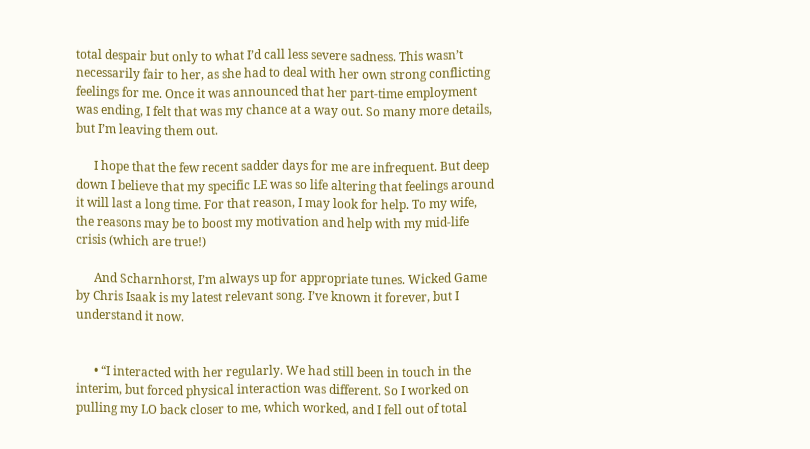total despair but only to what I’d call less severe sadness. This wasn’t necessarily fair to her, as she had to deal with her own strong conflicting feelings for me. Once it was announced that her part-time employment was ending, I felt that was my chance at a way out. So many more details, but I’m leaving them out.

      I hope that the few recent sadder days for me are infrequent. But deep down I believe that my specific LE was so life altering that feelings around it will last a long time. For that reason, I may look for help. To my wife, the reasons may be to boost my motivation and help with my mid-life crisis (which are true!)

      And Scharnhorst, I’m always up for appropriate tunes. Wicked Game by Chris Isaak is my latest relevant song. I’ve known it forever, but I understand it now.


      • “I interacted with her regularly. We had still been in touch in the interim, but forced physical interaction was different. So I worked on pulling my LO back closer to me, which worked, and I fell out of total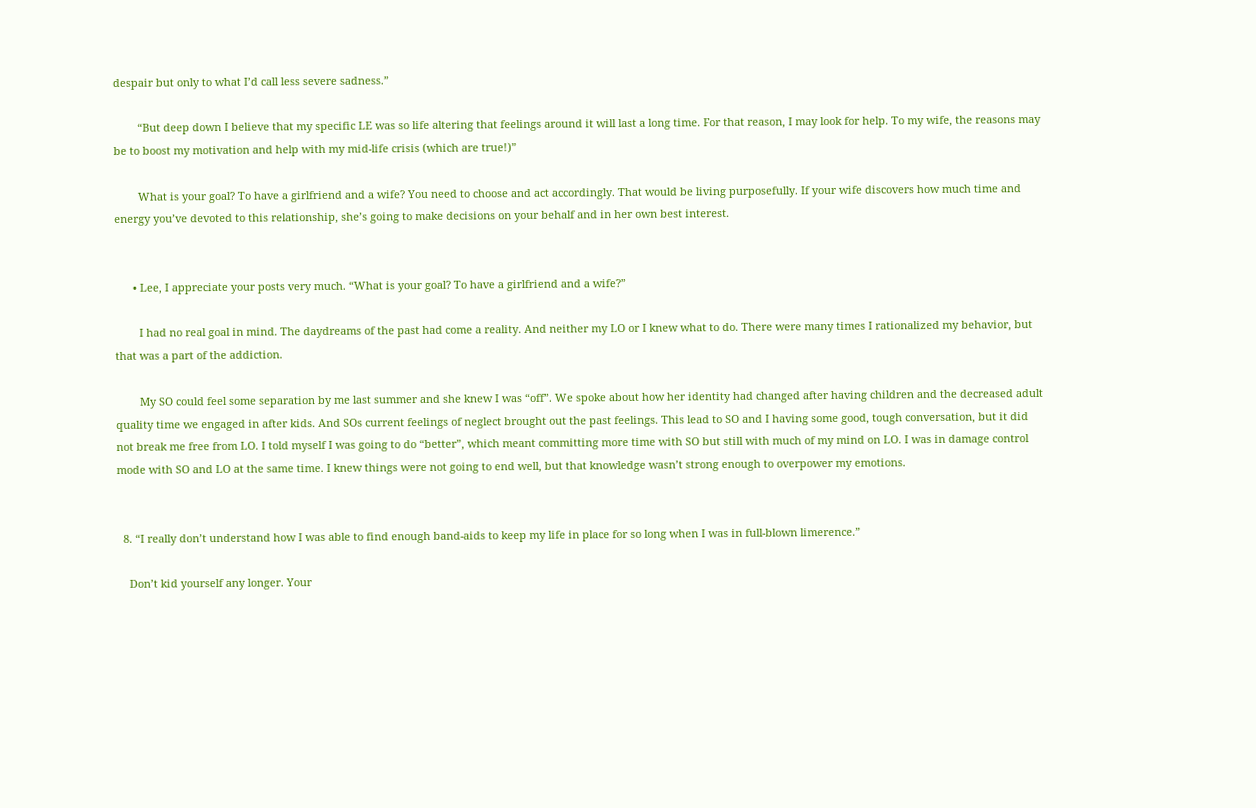despair but only to what I’d call less severe sadness.”

        “But deep down I believe that my specific LE was so life altering that feelings around it will last a long time. For that reason, I may look for help. To my wife, the reasons may be to boost my motivation and help with my mid-life crisis (which are true!)”

        What is your goal? To have a girlfriend and a wife? You need to choose and act accordingly. That would be living purposefully. If your wife discovers how much time and energy you’ve devoted to this relationship, she’s going to make decisions on your behalf and in her own best interest.


      • Lee, I appreciate your posts very much. “What is your goal? To have a girlfriend and a wife?”

        I had no real goal in mind. The daydreams of the past had come a reality. And neither my LO or I knew what to do. There were many times I rationalized my behavior, but that was a part of the addiction.

        My SO could feel some separation by me last summer and she knew I was “off”. We spoke about how her identity had changed after having children and the decreased adult quality time we engaged in after kids. And SOs current feelings of neglect brought out the past feelings. This lead to SO and I having some good, tough conversation, but it did not break me free from LO. I told myself I was going to do “better”, which meant committing more time with SO but still with much of my mind on LO. I was in damage control mode with SO and LO at the same time. I knew things were not going to end well, but that knowledge wasn’t strong enough to overpower my emotions.


  8. “I really don’t understand how I was able to find enough band-aids to keep my life in place for so long when I was in full-blown limerence.”

    Don’t kid yourself any longer. Your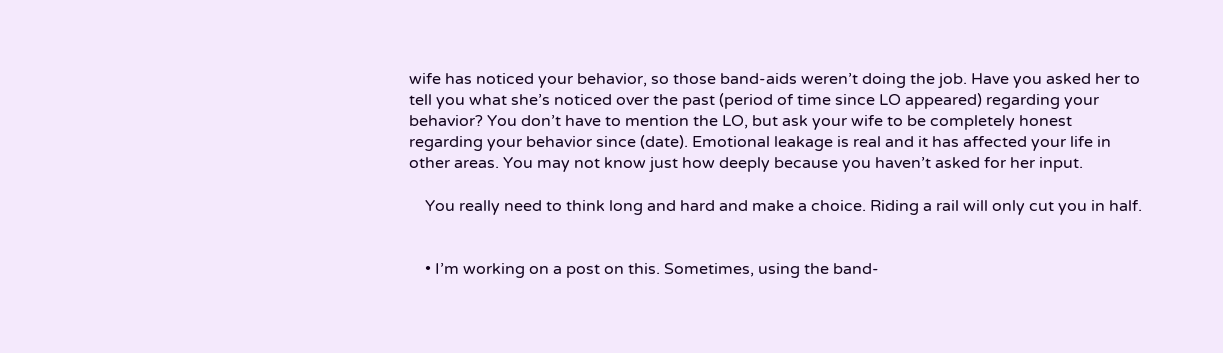wife has noticed your behavior, so those band-aids weren’t doing the job. Have you asked her to tell you what she’s noticed over the past (period of time since LO appeared) regarding your behavior? You don’t have to mention the LO, but ask your wife to be completely honest regarding your behavior since (date). Emotional leakage is real and it has affected your life in other areas. You may not know just how deeply because you haven’t asked for her input.

    You really need to think long and hard and make a choice. Riding a rail will only cut you in half.


    • I’m working on a post on this. Sometimes, using the band-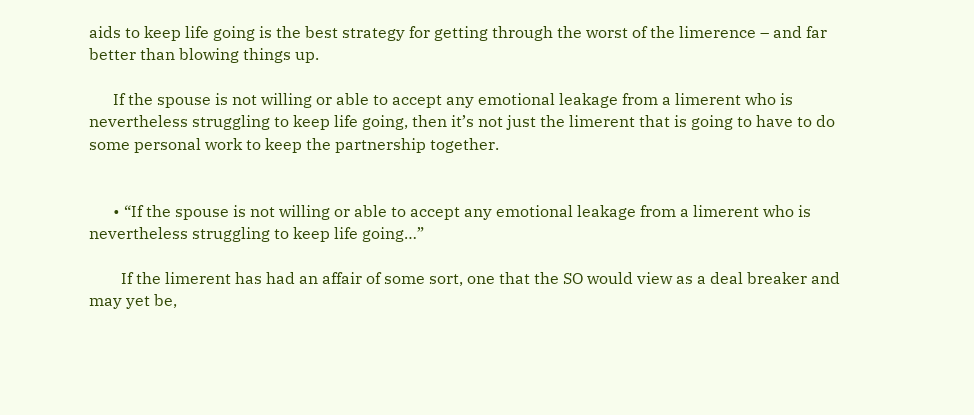aids to keep life going is the best strategy for getting through the worst of the limerence – and far better than blowing things up.

      If the spouse is not willing or able to accept any emotional leakage from a limerent who is nevertheless struggling to keep life going, then it’s not just the limerent that is going to have to do some personal work to keep the partnership together.


      • “If the spouse is not willing or able to accept any emotional leakage from a limerent who is nevertheless struggling to keep life going…”

        If the limerent has had an affair of some sort, one that the SO would view as a deal breaker and may yet be,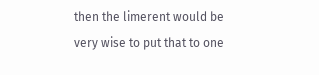then the limerent would be very wise to put that to one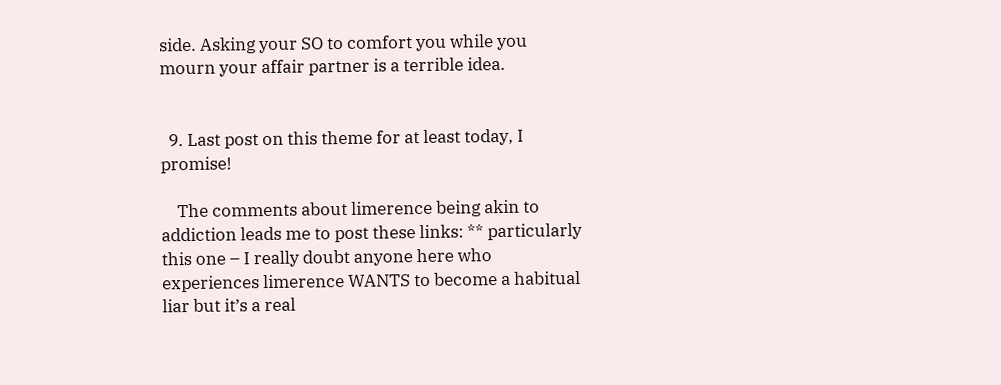side. Asking your SO to comfort you while you mourn your affair partner is a terrible idea.


  9. Last post on this theme for at least today, I promise!

    The comments about limerence being akin to addiction leads me to post these links: ** particularly this one – I really doubt anyone here who experiences limerence WANTS to become a habitual liar but it’s a real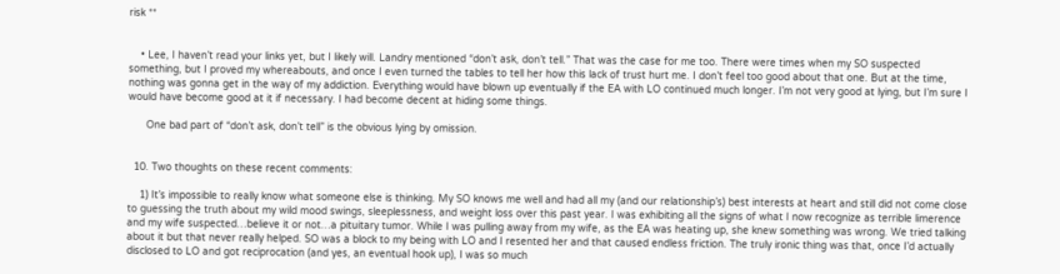risk **


    • Lee, I haven’t read your links yet, but I likely will. Landry mentioned “don’t ask, don’t tell.” That was the case for me too. There were times when my SO suspected something, but I proved my whereabouts, and once I even turned the tables to tell her how this lack of trust hurt me. I don’t feel too good about that one. But at the time, nothing was gonna get in the way of my addiction. Everything would have blown up eventually if the EA with LO continued much longer. I’m not very good at lying, but I’m sure I would have become good at it if necessary. I had become decent at hiding some things.

      One bad part of “don’t ask, don’t tell” is the obvious lying by omission.


  10. Two thoughts on these recent comments:

    1) It’s impossible to really know what someone else is thinking. My SO knows me well and had all my (and our relationship’s) best interests at heart and still did not come close to guessing the truth about my wild mood swings, sleeplessness, and weight loss over this past year. I was exhibiting all the signs of what I now recognize as terrible limerence and my wife suspected…believe it or not…a pituitary tumor. While I was pulling away from my wife, as the EA was heating up, she knew something was wrong. We tried talking about it but that never really helped. SO was a block to my being with LO and I resented her and that caused endless friction. The truly ironic thing was that, once I’d actually disclosed to LO and got reciprocation (and yes, an eventual hook up), I was so much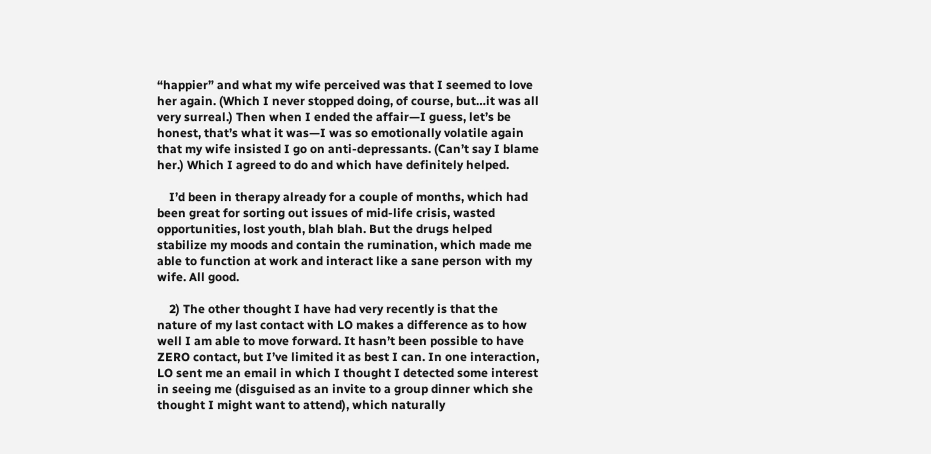“happier” and what my wife perceived was that I seemed to love her again. (Which I never stopped doing, of course, but…it was all very surreal.) Then when I ended the affair—I guess, let’s be honest, that’s what it was—I was so emotionally volatile again that my wife insisted I go on anti-depressants. (Can’t say I blame her.) Which I agreed to do and which have definitely helped.

    I’d been in therapy already for a couple of months, which had been great for sorting out issues of mid-life crisis, wasted opportunities, lost youth, blah blah. But the drugs helped stabilize my moods and contain the rumination, which made me able to function at work and interact like a sane person with my wife. All good.

    2) The other thought I have had very recently is that the nature of my last contact with LO makes a difference as to how well I am able to move forward. It hasn’t been possible to have ZERO contact, but I’ve limited it as best I can. In one interaction, LO sent me an email in which I thought I detected some interest in seeing me (disguised as an invite to a group dinner which she thought I might want to attend), which naturally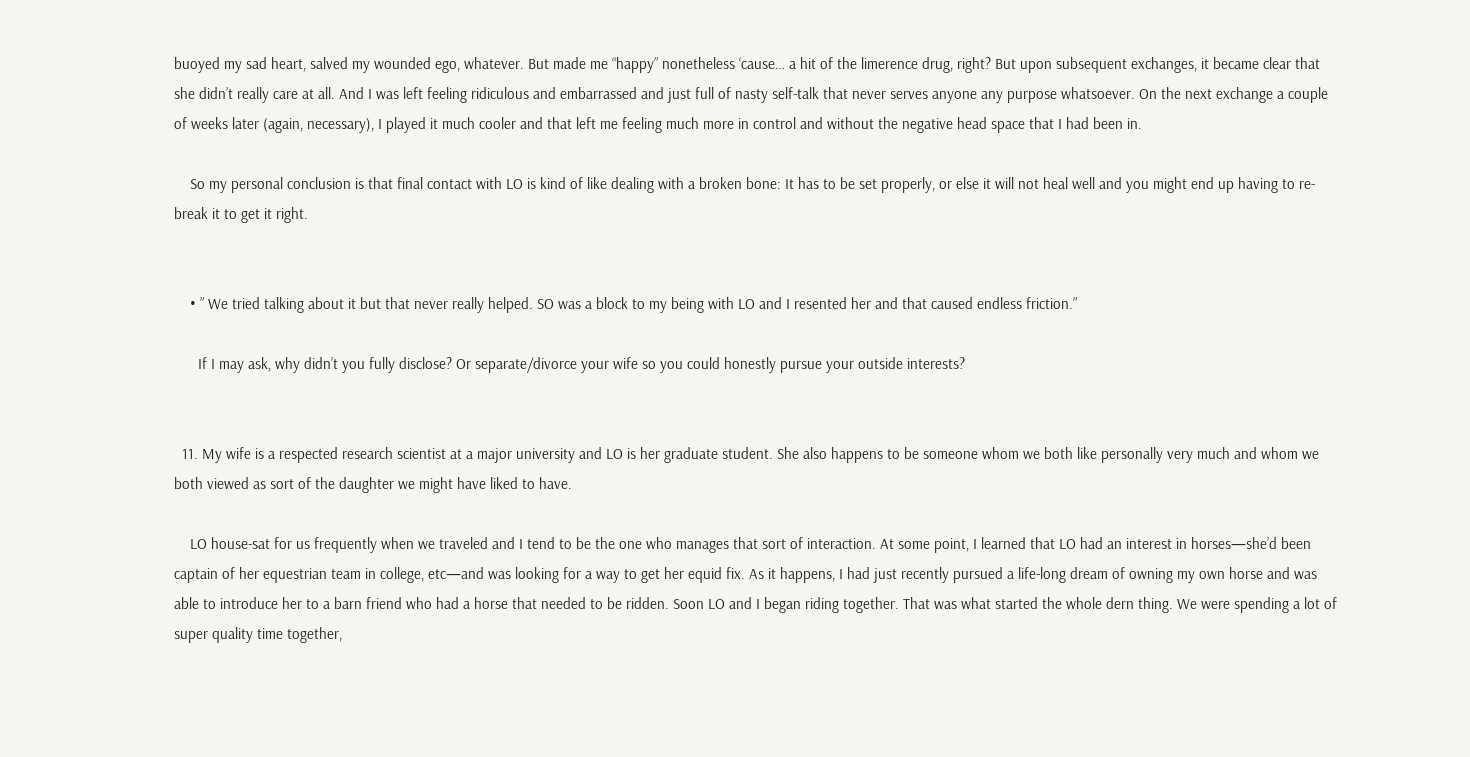buoyed my sad heart, salved my wounded ego, whatever. But made me “happy” nonetheless ‘cause… a hit of the limerence drug, right? But upon subsequent exchanges, it became clear that she didn’t really care at all. And I was left feeling ridiculous and embarrassed and just full of nasty self-talk that never serves anyone any purpose whatsoever. On the next exchange a couple of weeks later (again, necessary), I played it much cooler and that left me feeling much more in control and without the negative head space that I had been in.

    So my personal conclusion is that final contact with LO is kind of like dealing with a broken bone: It has to be set properly, or else it will not heal well and you might end up having to re-break it to get it right.


    • ” We tried talking about it but that never really helped. SO was a block to my being with LO and I resented her and that caused endless friction.”

      If I may ask, why didn’t you fully disclose? Or separate/divorce your wife so you could honestly pursue your outside interests?


  11. My wife is a respected research scientist at a major university and LO is her graduate student. She also happens to be someone whom we both like personally very much and whom we both viewed as sort of the daughter we might have liked to have.

    LO house-sat for us frequently when we traveled and I tend to be the one who manages that sort of interaction. At some point, I learned that LO had an interest in horses—she’d been captain of her equestrian team in college, etc—and was looking for a way to get her equid fix. As it happens, I had just recently pursued a life-long dream of owning my own horse and was able to introduce her to a barn friend who had a horse that needed to be ridden. Soon LO and I began riding together. That was what started the whole dern thing. We were spending a lot of super quality time together,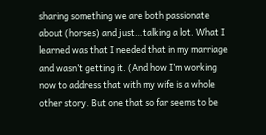sharing something we are both passionate about (horses) and just…talking a lot. What I learned was that I needed that in my marriage and wasn’t getting it. (And how I’m working now to address that with my wife is a whole other story. But one that so far seems to be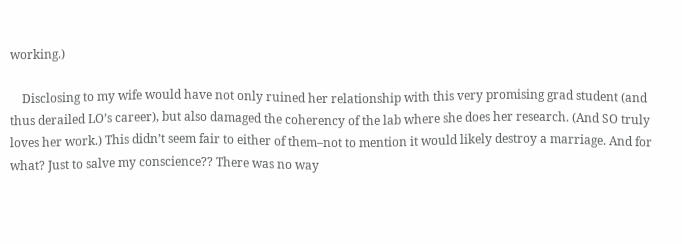working.)

    Disclosing to my wife would have not only ruined her relationship with this very promising grad student (and thus derailed LO’s career), but also damaged the coherency of the lab where she does her research. (And SO truly loves her work.) This didn’t seem fair to either of them–not to mention it would likely destroy a marriage. And for what? Just to salve my conscience?? There was no way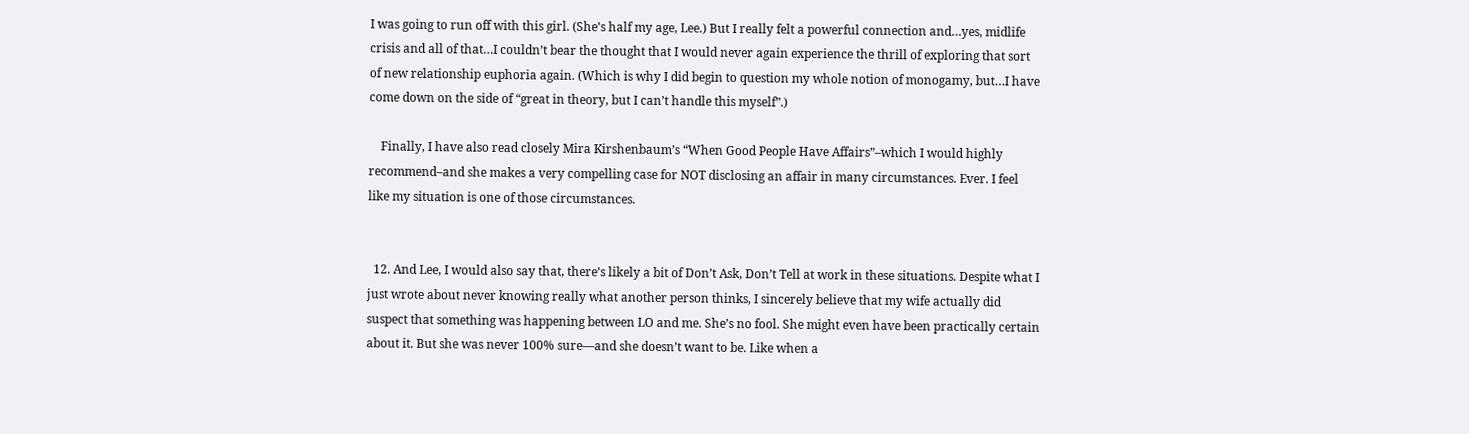I was going to run off with this girl. (She’s half my age, Lee.) But I really felt a powerful connection and…yes, midlife crisis and all of that…I couldn’t bear the thought that I would never again experience the thrill of exploring that sort of new relationship euphoria again. (Which is why I did begin to question my whole notion of monogamy, but…I have come down on the side of “great in theory, but I can’t handle this myself”.)

    Finally, I have also read closely Mira Kirshenbaum’s “When Good People Have Affairs”–which I would highly recommend–and she makes a very compelling case for NOT disclosing an affair in many circumstances. Ever. I feel like my situation is one of those circumstances.


  12. And Lee, I would also say that, there’s likely a bit of Don’t Ask, Don’t Tell at work in these situations. Despite what I just wrote about never knowing really what another person thinks, I sincerely believe that my wife actually did suspect that something was happening between LO and me. She’s no fool. She might even have been practically certain about it. But she was never 100% sure—and she doesn’t want to be. Like when a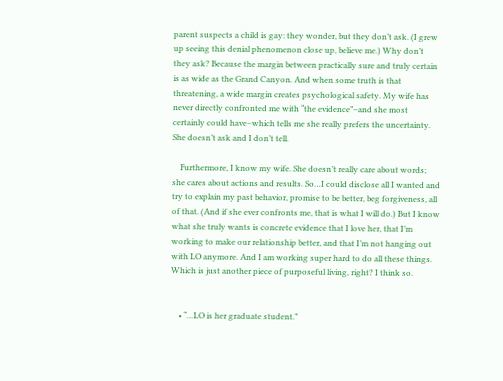parent suspects a child is gay: they wonder, but they don’t ask. (I grew up seeing this denial phenomenon close up, believe me.) Why don’t they ask? Because the margin between practically sure and truly certain is as wide as the Grand Canyon. And when some truth is that threatening, a wide margin creates psychological safety. My wife has never directly confronted me with “the evidence”–and she most certainly could have–which tells me she really prefers the uncertainty. She doesn’t ask and I don’t tell.

    Furthermore, I know my wife. She doesn’t really care about words; she cares about actions and results. So…I could disclose all I wanted and try to explain my past behavior, promise to be better, beg forgiveness, all of that. (And if she ever confronts me, that is what I will do.) But I know what she truly wants is concrete evidence that I love her, that I’m working to make our relationship better, and that I’m not hanging out with LO anymore. And I am working super hard to do all these things. Which is just another piece of purposeful living, right? I think so.


    • “…LO is her graduate student.”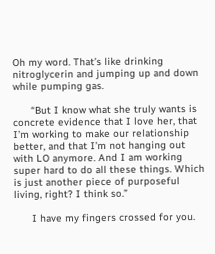Oh my word. That’s like drinking nitroglycerin and jumping up and down while pumping gas.

      “But I know what she truly wants is concrete evidence that I love her, that I’m working to make our relationship better, and that I’m not hanging out with LO anymore. And I am working super hard to do all these things. Which is just another piece of purposeful living, right? I think so.”

      I have my fingers crossed for you.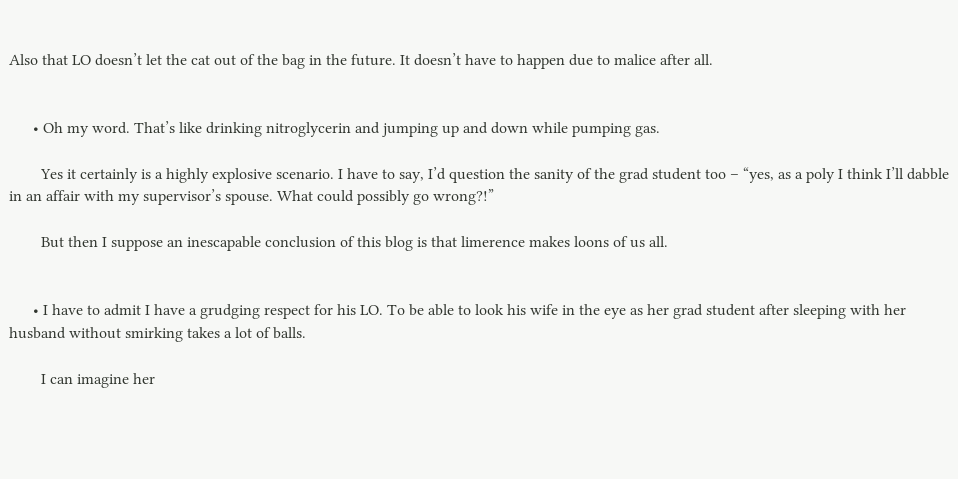Also that LO doesn’t let the cat out of the bag in the future. It doesn’t have to happen due to malice after all.


      • Oh my word. That’s like drinking nitroglycerin and jumping up and down while pumping gas.

        Yes it certainly is a highly explosive scenario. I have to say, I’d question the sanity of the grad student too – “yes, as a poly I think I’ll dabble in an affair with my supervisor’s spouse. What could possibly go wrong?!”

        But then I suppose an inescapable conclusion of this blog is that limerence makes loons of us all.


      • I have to admit I have a grudging respect for his LO. To be able to look his wife in the eye as her grad student after sleeping with her husband without smirking takes a lot of balls.

        I can imagine her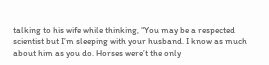talking to his wife while thinking, “You may be a respected scientist but I’m sleeping with your husband. I know as much about him as you do. Horses were’t the only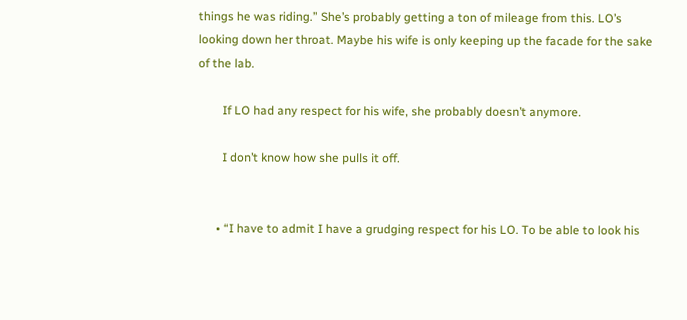things he was riding.” She’s probably getting a ton of mileage from this. LO’s looking down her throat. Maybe his wife is only keeping up the facade for the sake of the lab.

        If LO had any respect for his wife, she probably doesn’t anymore.

        I don’t know how she pulls it off.


      • “I have to admit I have a grudging respect for his LO. To be able to look his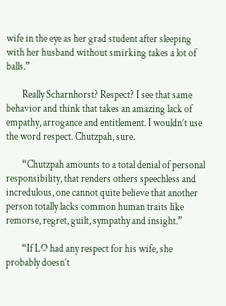wife in the eye as her grad student after sleeping with her husband without smirking takes a lot of balls.”

        Really Scharnhorst? Respect? I see that same behavior and think that takes an amazing lack of empathy, arrogance and entitlement. I wouldn’t use the word respect. Chutzpah, sure.

        “Chutzpah amounts to a total denial of personal responsibility, that renders others speechless and incredulous, one cannot quite believe that another person totally lacks common human traits like remorse, regret, guilt, sympathy and insight.”

        “If LO had any respect for his wife, she probably doesn’t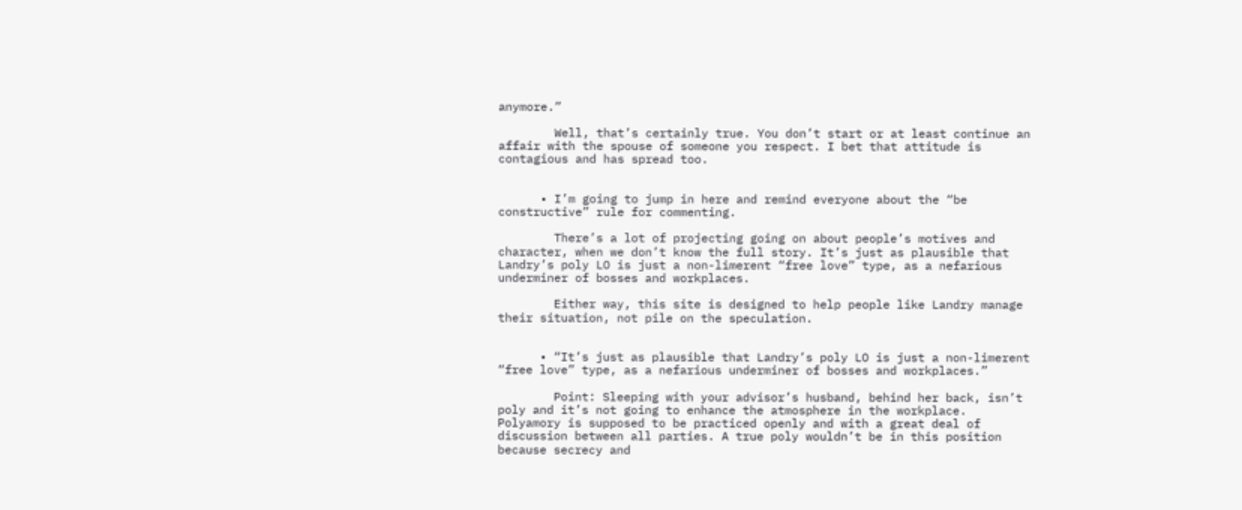anymore.”

        Well, that’s certainly true. You don’t start or at least continue an affair with the spouse of someone you respect. I bet that attitude is contagious and has spread too.


      • I’m going to jump in here and remind everyone about the “be constructive” rule for commenting.

        There’s a lot of projecting going on about people’s motives and character, when we don’t know the full story. It’s just as plausible that Landry’s poly LO is just a non-limerent “free love” type, as a nefarious underminer of bosses and workplaces.

        Either way, this site is designed to help people like Landry manage their situation, not pile on the speculation.


      • “It’s just as plausible that Landry’s poly LO is just a non-limerent “free love” type, as a nefarious underminer of bosses and workplaces.”

        Point: Sleeping with your advisor’s husband, behind her back, isn’t poly and it’s not going to enhance the atmosphere in the workplace. Polyamory is supposed to be practiced openly and with a great deal of discussion between all parties. A true poly wouldn’t be in this position because secrecy and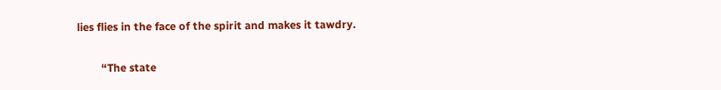lies flies in the face of the spirit and makes it tawdry.

        “The state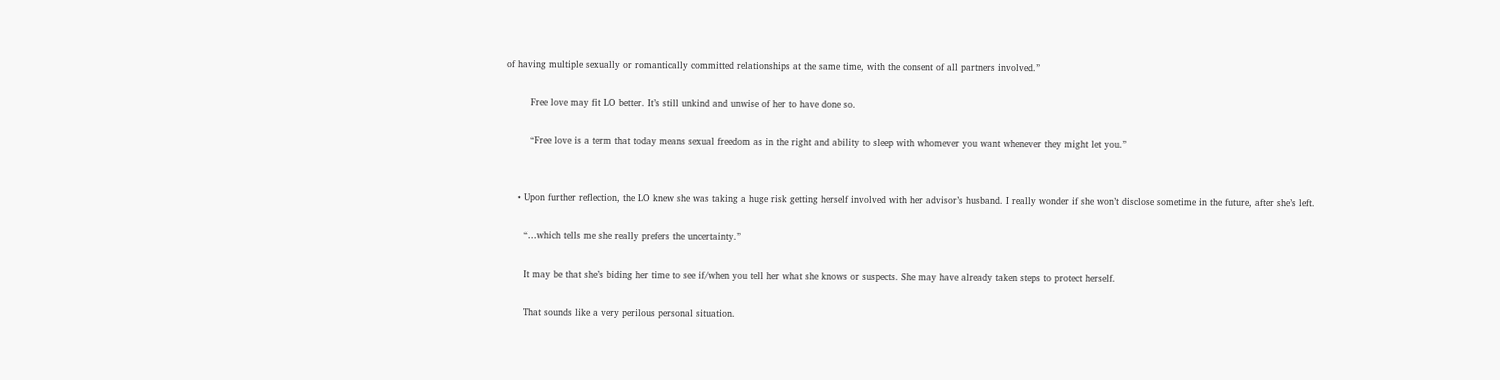of having multiple sexually or romantically committed relationships at the same time, with the consent of all partners involved.”

        Free love may fit LO better. It’s still unkind and unwise of her to have done so.

        “Free love is a term that today means sexual freedom as in the right and ability to sleep with whomever you want whenever they might let you.”


    • Upon further reflection, the LO knew she was taking a huge risk getting herself involved with her advisor’s husband. I really wonder if she won’t disclose sometime in the future, after she’s left.

      “…which tells me she really prefers the uncertainty.”

      It may be that she’s biding her time to see if/when you tell her what she knows or suspects. She may have already taken steps to protect herself.

      That sounds like a very perilous personal situation.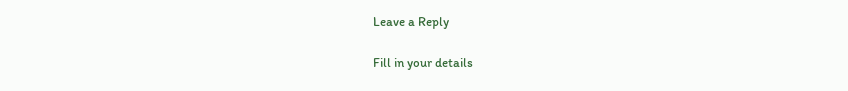Leave a Reply

Fill in your details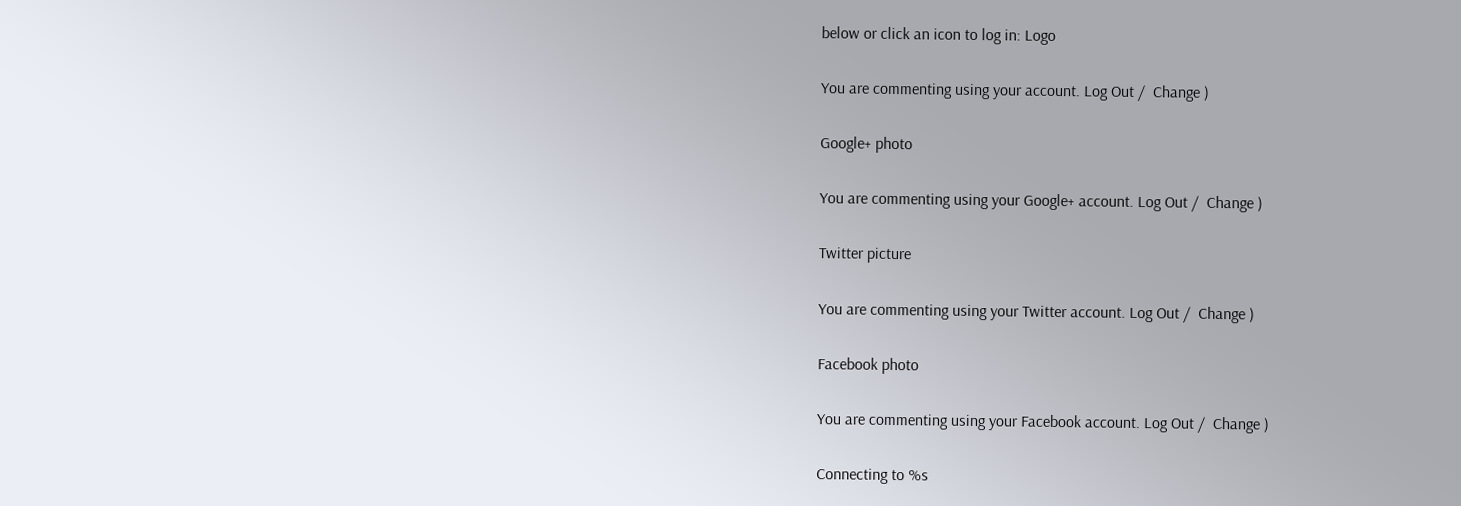below or click an icon to log in: Logo

You are commenting using your account. Log Out /  Change )

Google+ photo

You are commenting using your Google+ account. Log Out /  Change )

Twitter picture

You are commenting using your Twitter account. Log Out /  Change )

Facebook photo

You are commenting using your Facebook account. Log Out /  Change )

Connecting to %s